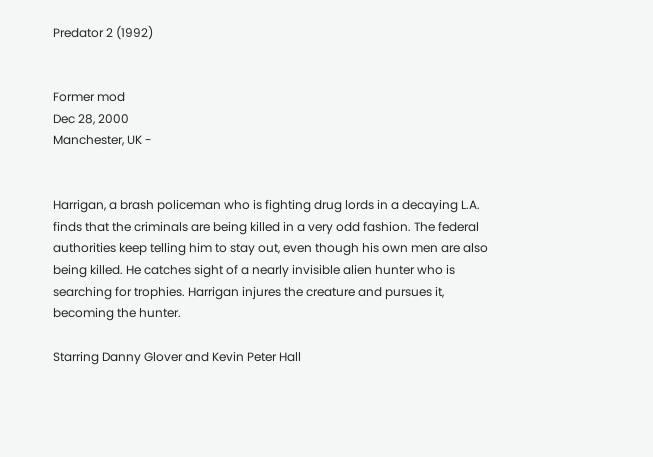Predator 2 (1992)


Former mod
Dec 28, 2000
Manchester, UK -


Harrigan, a brash policeman who is fighting drug lords in a decaying L.A. finds that the criminals are being killed in a very odd fashion. The federal authorities keep telling him to stay out, even though his own men are also being killed. He catches sight of a nearly invisible alien hunter who is searching for trophies. Harrigan injures the creature and pursues it, becoming the hunter.

Starring Danny Glover and Kevin Peter Hall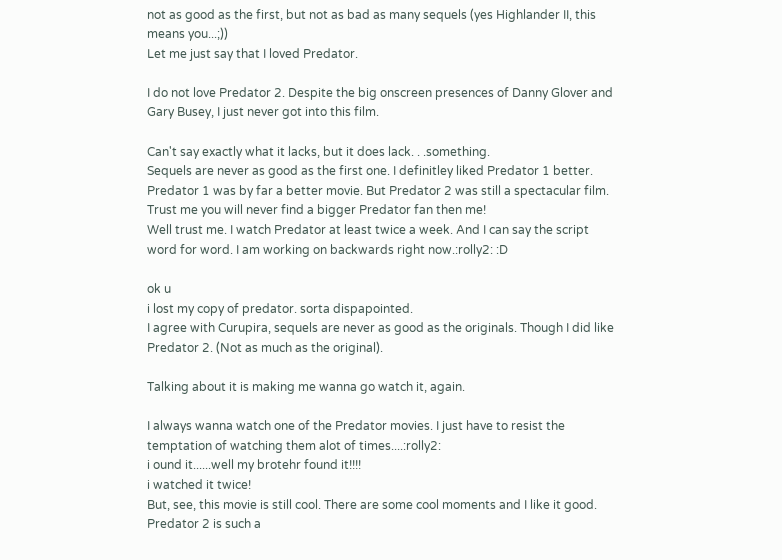not as good as the first, but not as bad as many sequels (yes Highlander II, this means you...;))
Let me just say that I loved Predator.

I do not love Predator 2. Despite the big onscreen presences of Danny Glover and Gary Busey, I just never got into this film.

Can't say exactly what it lacks, but it does lack. . .something.
Sequels are never as good as the first one. I definitley liked Predator 1 better.
Predator 1 was by far a better movie. But Predator 2 was still a spectacular film. Trust me you will never find a bigger Predator fan then me!
Well trust me. I watch Predator at least twice a week. And I can say the script word for word. I am working on backwards right now.:rolly2: :D

ok u
i lost my copy of predator. sorta dispapointed.
I agree with Curupira, sequels are never as good as the originals. Though I did like Predator 2. (Not as much as the original).

Talking about it is making me wanna go watch it, again.

I always wanna watch one of the Predator movies. I just have to resist the temptation of watching them alot of times....:rolly2:
i ound it......well my brotehr found it!!!!
i watched it twice!
But, see, this movie is still cool. There are some cool moments and I like it good.
Predator 2 is such a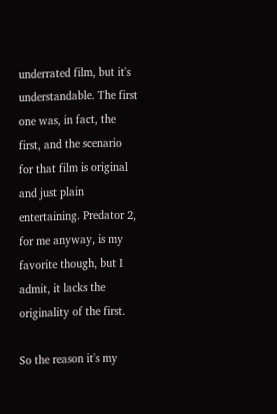underrated film, but it's understandable. The first one was, in fact, the first, and the scenario for that film is original and just plain entertaining. Predator 2, for me anyway, is my favorite though, but I admit, it lacks the originality of the first.

So the reason it's my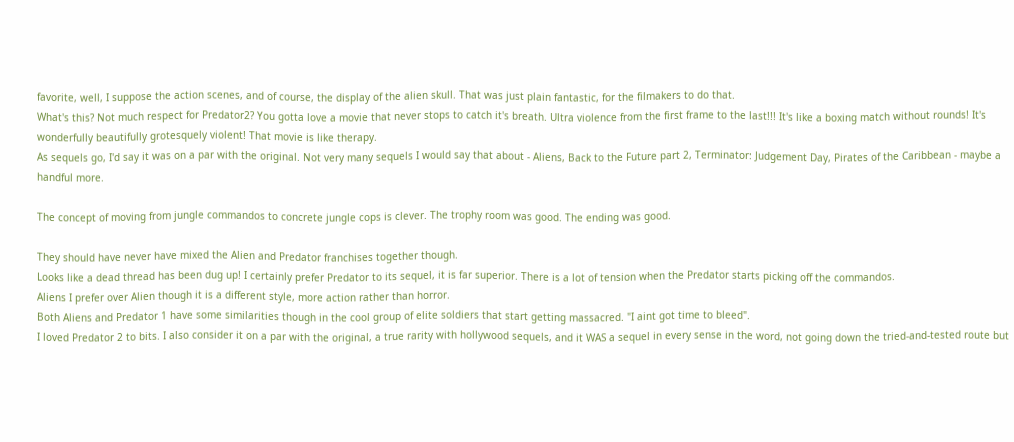favorite, well, I suppose the action scenes, and of course, the display of the alien skull. That was just plain fantastic, for the filmakers to do that.
What's this? Not much respect for Predator2? You gotta love a movie that never stops to catch it's breath. Ultra violence from the first frame to the last!!! It's like a boxing match without rounds! It's wonderfully beautifully grotesquely violent! That movie is like therapy.
As sequels go, I'd say it was on a par with the original. Not very many sequels I would say that about - Aliens, Back to the Future part 2, Terminator: Judgement Day, Pirates of the Caribbean - maybe a handful more.

The concept of moving from jungle commandos to concrete jungle cops is clever. The trophy room was good. The ending was good.

They should have never have mixed the Alien and Predator franchises together though.
Looks like a dead thread has been dug up! I certainly prefer Predator to its sequel, it is far superior. There is a lot of tension when the Predator starts picking off the commandos.
Aliens I prefer over Alien though it is a different style, more action rather than horror.
Both Aliens and Predator 1 have some similarities though in the cool group of elite soldiers that start getting massacred. "I aint got time to bleed".
I loved Predator 2 to bits. I also consider it on a par with the original, a true rarity with hollywood sequels, and it WAS a sequel in every sense in the word, not going down the tried-and-tested route but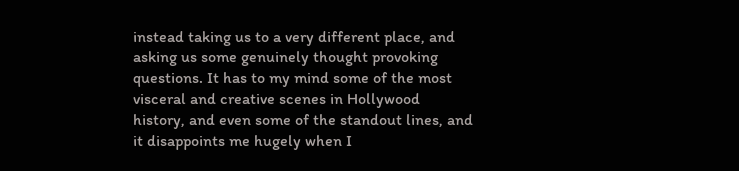instead taking us to a very different place, and asking us some genuinely thought provoking questions. It has to my mind some of the most visceral and creative scenes in Hollywood history, and even some of the standout lines, and it disappoints me hugely when I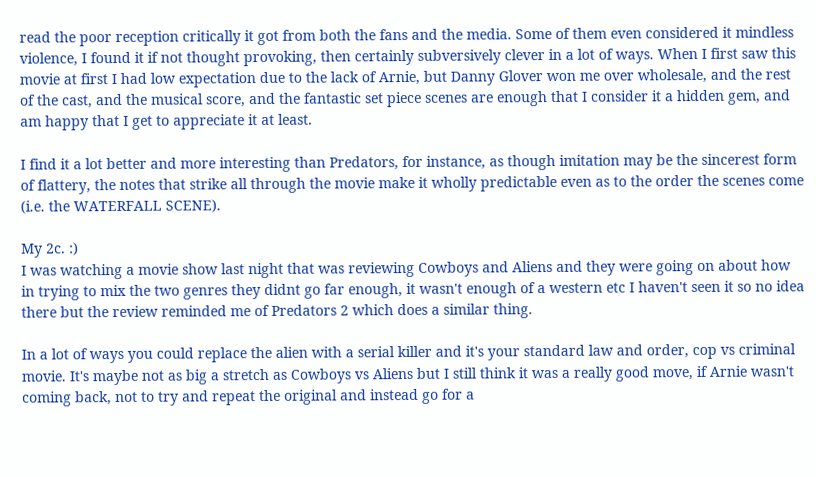read the poor reception critically it got from both the fans and the media. Some of them even considered it mindless violence, I found it if not thought provoking, then certainly subversively clever in a lot of ways. When I first saw this movie at first I had low expectation due to the lack of Arnie, but Danny Glover won me over wholesale, and the rest of the cast, and the musical score, and the fantastic set piece scenes are enough that I consider it a hidden gem, and am happy that I get to appreciate it at least.

I find it a lot better and more interesting than Predators, for instance, as though imitation may be the sincerest form of flattery, the notes that strike all through the movie make it wholly predictable even as to the order the scenes come (i.e. the WATERFALL SCENE).

My 2c. :)
I was watching a movie show last night that was reviewing Cowboys and Aliens and they were going on about how in trying to mix the two genres they didnt go far enough, it wasn't enough of a western etc I haven't seen it so no idea there but the review reminded me of Predators 2 which does a similar thing.

In a lot of ways you could replace the alien with a serial killer and it's your standard law and order, cop vs criminal movie. It's maybe not as big a stretch as Cowboys vs Aliens but I still think it was a really good move, if Arnie wasn't coming back, not to try and repeat the original and instead go for a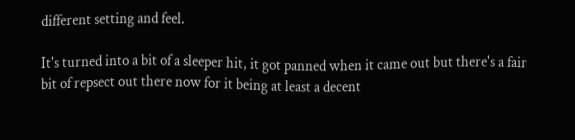different setting and feel.

It's turned into a bit of a sleeper hit, it got panned when it came out but there's a fair bit of repsect out there now for it being at least a decent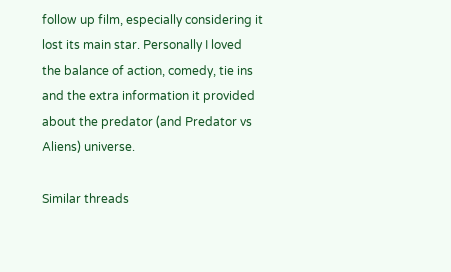follow up film, especially considering it lost its main star. Personally I loved the balance of action, comedy, tie ins and the extra information it provided about the predator (and Predator vs Aliens) universe.

Similar threads